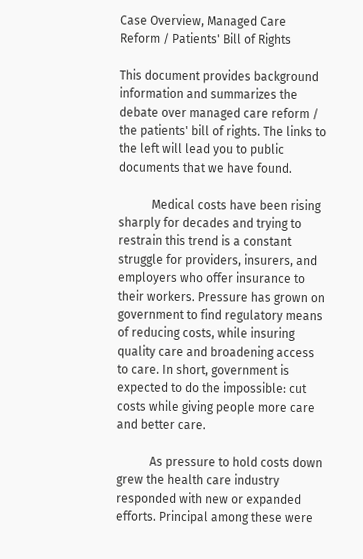Case Overview, Managed Care Reform / Patients' Bill of Rights

This document provides background information and summarizes the debate over managed care reform / the patients' bill of rights. The links to the left will lead you to public documents that we have found.

           Medical costs have been rising sharply for decades and trying to restrain this trend is a constant struggle for providers, insurers, and employers who offer insurance to their workers. Pressure has grown on government to find regulatory means of reducing costs, while insuring quality care and broadening access to care. In short, government is expected to do the impossible: cut costs while giving people more care and better care.

           As pressure to hold costs down grew the health care industry responded with new or expanded efforts. Principal among these were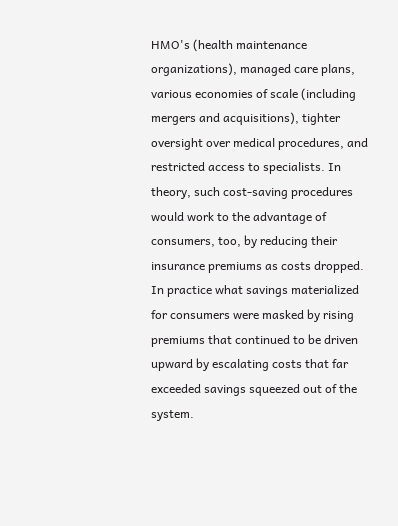HMO's (health maintenance organizations), managed care plans, various economies of scale (including mergers and acquisitions), tighter oversight over medical procedures, and restricted access to specialists. In theory, such cost-saving procedures would work to the advantage of consumers, too, by reducing their insurance premiums as costs dropped. In practice what savings materialized for consumers were masked by rising premiums that continued to be driven upward by escalating costs that far exceeded savings squeezed out of the system.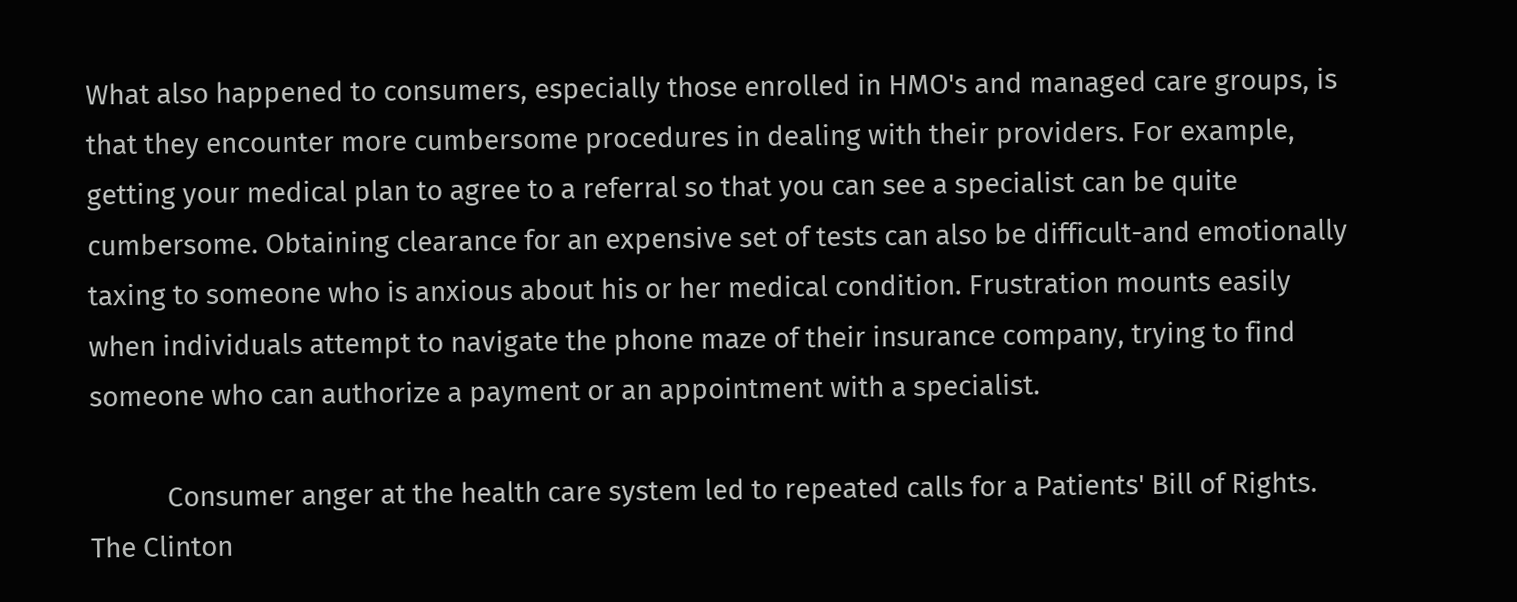What also happened to consumers, especially those enrolled in HMO's and managed care groups, is that they encounter more cumbersome procedures in dealing with their providers. For example, getting your medical plan to agree to a referral so that you can see a specialist can be quite cumbersome. Obtaining clearance for an expensive set of tests can also be difficult-and emotionally taxing to someone who is anxious about his or her medical condition. Frustration mounts easily when individuals attempt to navigate the phone maze of their insurance company, trying to find someone who can authorize a payment or an appointment with a specialist.

           Consumer anger at the health care system led to repeated calls for a Patients' Bill of Rights. The Clinton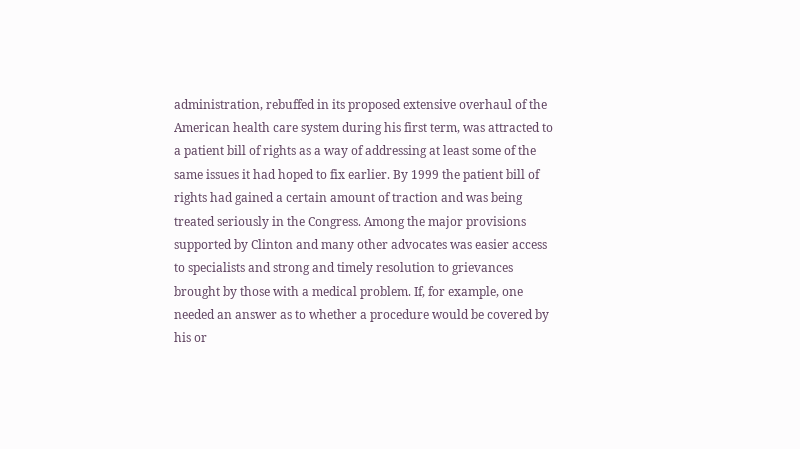administration, rebuffed in its proposed extensive overhaul of the American health care system during his first term, was attracted to a patient bill of rights as a way of addressing at least some of the same issues it had hoped to fix earlier. By 1999 the patient bill of rights had gained a certain amount of traction and was being treated seriously in the Congress. Among the major provisions supported by Clinton and many other advocates was easier access to specialists and strong and timely resolution to grievances brought by those with a medical problem. If, for example, one needed an answer as to whether a procedure would be covered by his or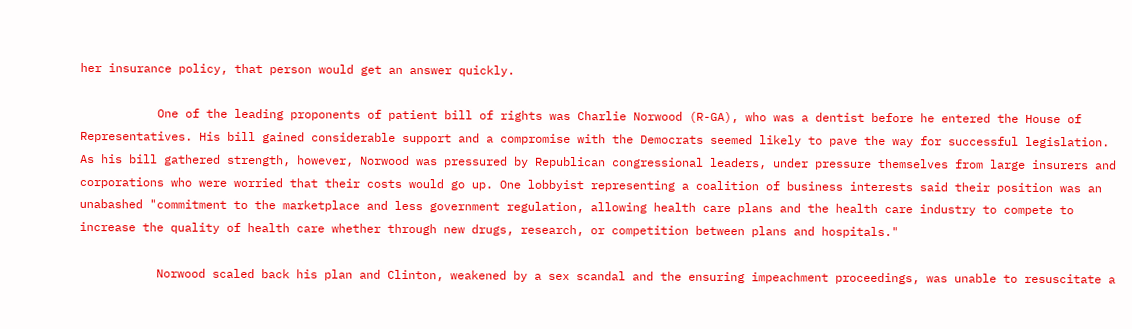her insurance policy, that person would get an answer quickly.

           One of the leading proponents of patient bill of rights was Charlie Norwood (R-GA), who was a dentist before he entered the House of Representatives. His bill gained considerable support and a compromise with the Democrats seemed likely to pave the way for successful legislation. As his bill gathered strength, however, Norwood was pressured by Republican congressional leaders, under pressure themselves from large insurers and corporations who were worried that their costs would go up. One lobbyist representing a coalition of business interests said their position was an unabashed "commitment to the marketplace and less government regulation, allowing health care plans and the health care industry to compete to increase the quality of health care whether through new drugs, research, or competition between plans and hospitals."

           Norwood scaled back his plan and Clinton, weakened by a sex scandal and the ensuring impeachment proceedings, was unable to resuscitate a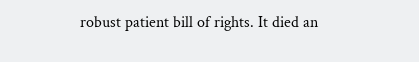robust patient bill of rights. It died an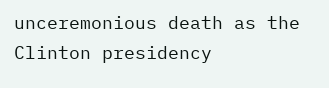unceremonious death as the Clinton presidency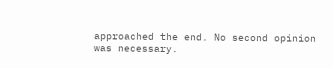approached the end. No second opinion was necessary.